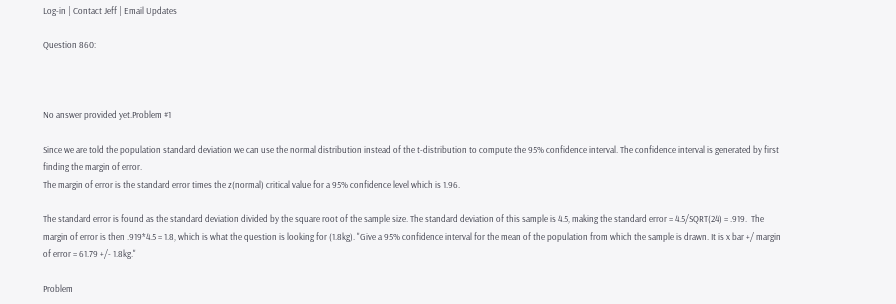Log-in | Contact Jeff | Email Updates

Question 860:



No answer provided yet.Problem #1

Since we are told the population standard deviation we can use the normal distribution instead of the t-distribution to compute the 95% confidence interval. The confidence interval is generated by first finding the margin of error.
The margin of error is the standard error times the z(normal) critical value for a 95% confidence level which is 1.96.

The standard error is found as the standard deviation divided by the square root of the sample size. The standard deviation of this sample is 4.5, making the standard error = 4.5/SQRT(24) = .919.  The margin of error is then .919*4.5 = 1.8, which is what the question is looking for (1.8kg). "Give a 95% confidence interval for the mean of the population from which the sample is drawn. It is x bar +/ margin of error = 61.79 +/- 1.8kg."

Problem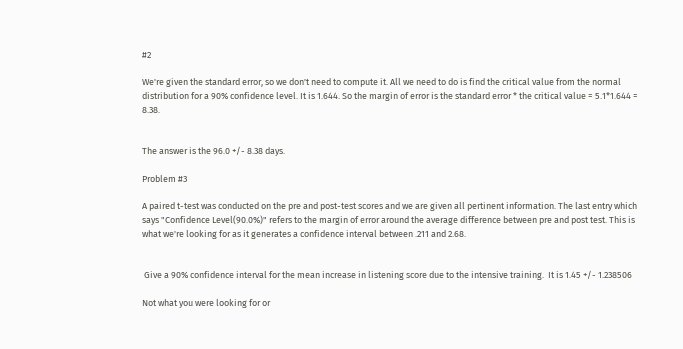#2

We're given the standard error, so we don't need to compute it. All we need to do is find the critical value from the normal distribution for a 90% confidence level. It is 1.644. So the margin of error is the standard error * the critical value = 5.1*1.644 = 8.38.


The answer is the 96.0 +/- 8.38 days.

Problem #3

A paired t-test was conducted on the pre and post-test scores and we are given all pertinent information. The last entry which says "Confidence Level(90.0%)" refers to the margin of error around the average difference between pre and post test. This is what we're looking for as it generates a confidence interval between .211 and 2.68.


 Give a 90% confidence interval for the mean increase in listening score due to the intensive training.  It is 1.45 +/- 1.238506

Not what you were looking for or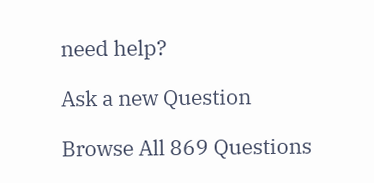need help?

Ask a new Question

Browse All 869 Questions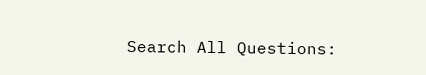Search All Questions: